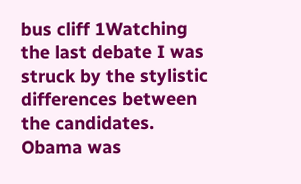bus cliff 1Watching the last debate I was struck by the stylistic differences between the candidates. Obama was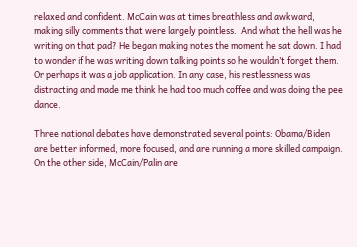relaxed and confident. McCain was at times breathless and awkward, making silly comments that were largely pointless.  And what the hell was he writing on that pad? He began making notes the moment he sat down. I had to wonder if he was writing down talking points so he wouldn’t forget them. Or perhaps it was a job application. In any case, his restlessness was distracting and made me think he had too much coffee and was doing the pee dance.

Three national debates have demonstrated several points: Obama/Biden are better informed, more focused, and are running a more skilled campaign. On the other side, McCain/Palin are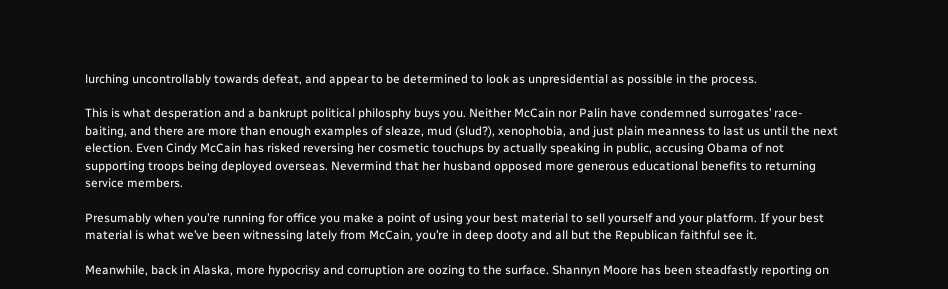lurching uncontrollably towards defeat, and appear to be determined to look as unpresidential as possible in the process.

This is what desperation and a bankrupt political philosphy buys you. Neither McCain nor Palin have condemned surrogates’ race-baiting, and there are more than enough examples of sleaze, mud (slud?), xenophobia, and just plain meanness to last us until the next election. Even Cindy McCain has risked reversing her cosmetic touchups by actually speaking in public, accusing Obama of not supporting troops being deployed overseas. Nevermind that her husband opposed more generous educational benefits to returning service members.

Presumably when you’re running for office you make a point of using your best material to sell yourself and your platform. If your best material is what we’ve been witnessing lately from McCain, you’re in deep dooty and all but the Republican faithful see it.

Meanwhile, back in Alaska, more hypocrisy and corruption are oozing to the surface. Shannyn Moore has been steadfastly reporting on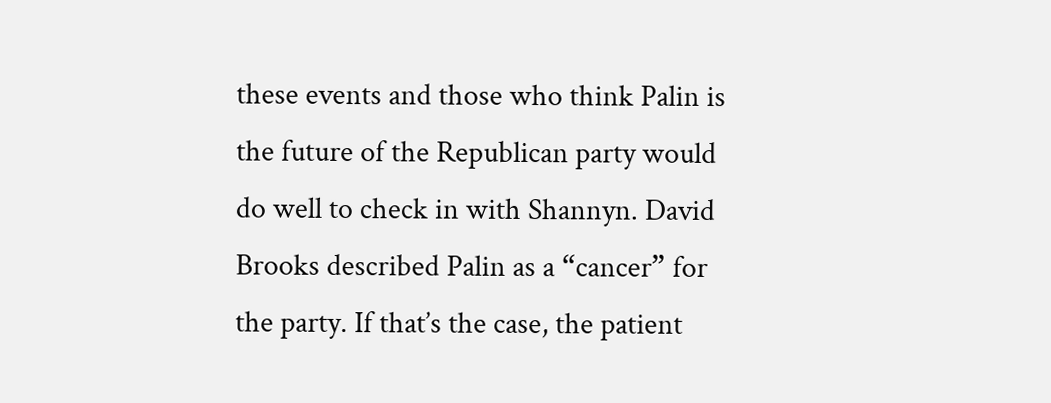these events and those who think Palin is the future of the Republican party would do well to check in with Shannyn. David Brooks described Palin as a “cancer” for the party. If that’s the case, the patient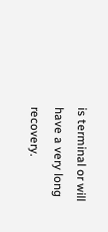is terminal or will have a very long recovery.